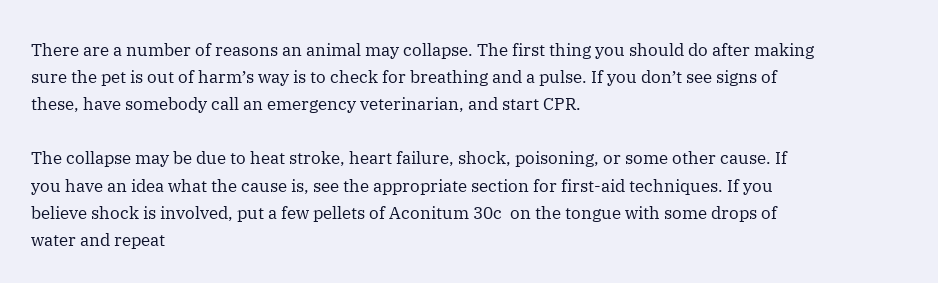There are a number of reasons an animal may collapse. The first thing you should do after making sure the pet is out of harm’s way is to check for breathing and a pulse. If you don’t see signs of these, have somebody call an emergency veterinarian, and start CPR.

The collapse may be due to heat stroke, heart failure, shock, poisoning, or some other cause. If you have an idea what the cause is, see the appropriate section for first-aid techniques. If you believe shock is involved, put a few pellets of Aconitum 30c  on the tongue with some drops of water and repeat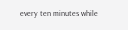every ten minutes while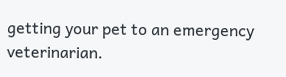getting your pet to an emergency veterinarian.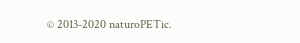© 2013-2020 naturoPETic.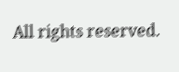All rights reserved.